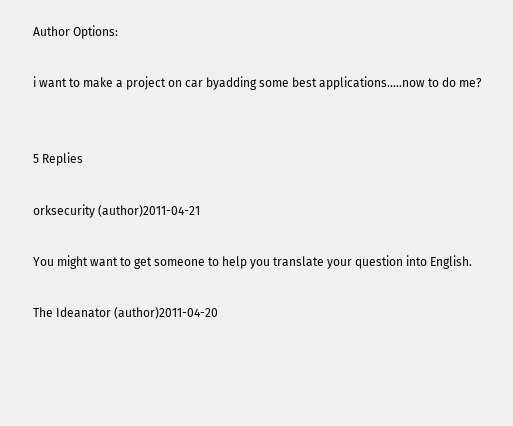Author Options:

i want to make a project on car byadding some best applications.....now to do me?


5 Replies

orksecurity (author)2011-04-21

You might want to get someone to help you translate your question into English.

The Ideanator (author)2011-04-20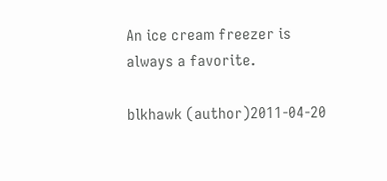An ice cream freezer is always a favorite.

blkhawk (author)2011-04-20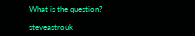What is the question?

steveastrouk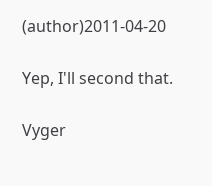(author)2011-04-20

Yep, I'll second that.

Vyger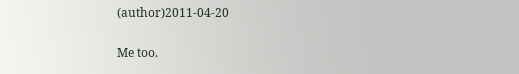(author)2011-04-20

Me too.